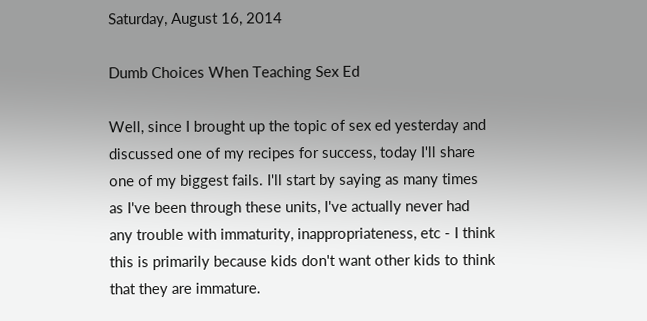Saturday, August 16, 2014

Dumb Choices When Teaching Sex Ed

Well, since I brought up the topic of sex ed yesterday and discussed one of my recipes for success, today I'll share one of my biggest fails. I'll start by saying as many times as I've been through these units, I've actually never had any trouble with immaturity, inappropriateness, etc - I think this is primarily because kids don't want other kids to think that they are immature.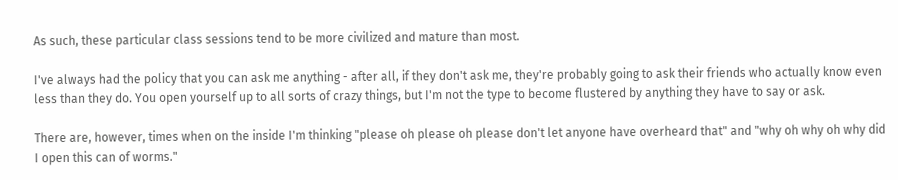As such, these particular class sessions tend to be more civilized and mature than most.

I've always had the policy that you can ask me anything - after all, if they don't ask me, they're probably going to ask their friends who actually know even less than they do. You open yourself up to all sorts of crazy things, but I'm not the type to become flustered by anything they have to say or ask.

There are, however, times when on the inside I'm thinking "please oh please oh please don't let anyone have overheard that" and "why oh why oh why did I open this can of worms."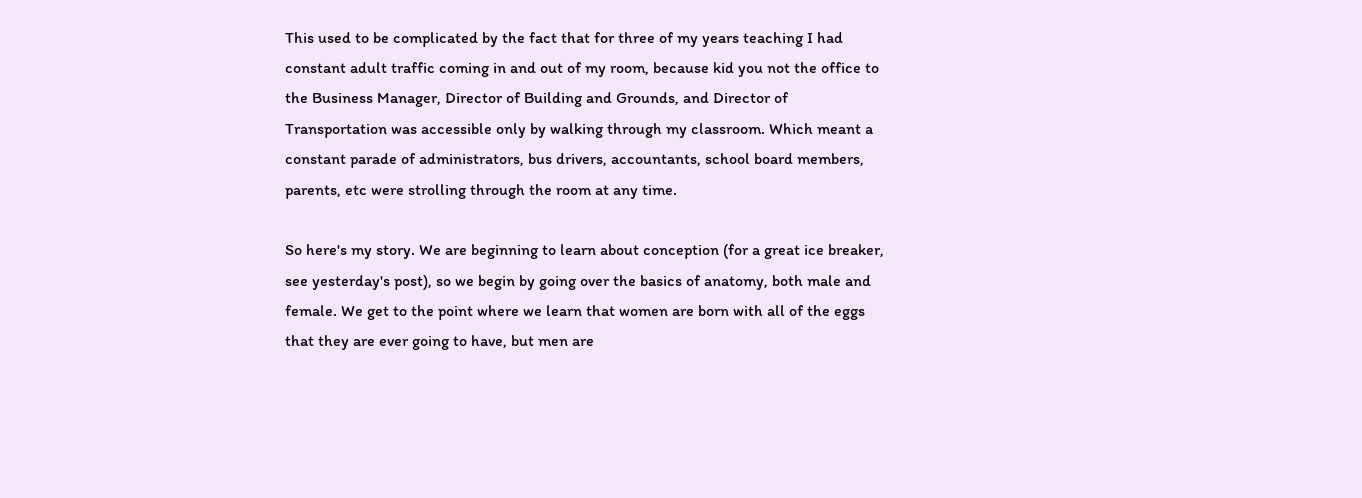This used to be complicated by the fact that for three of my years teaching I had constant adult traffic coming in and out of my room, because kid you not the office to the Business Manager, Director of Building and Grounds, and Director of Transportation was accessible only by walking through my classroom. Which meant a constant parade of administrators, bus drivers, accountants, school board members, parents, etc were strolling through the room at any time.

So here's my story. We are beginning to learn about conception (for a great ice breaker, see yesterday's post), so we begin by going over the basics of anatomy, both male and female. We get to the point where we learn that women are born with all of the eggs that they are ever going to have, but men are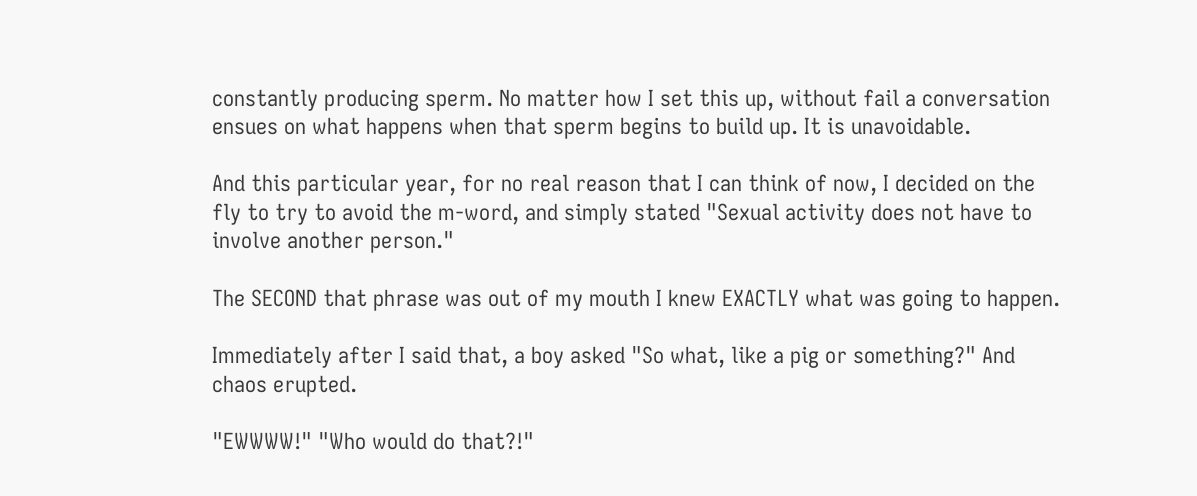constantly producing sperm. No matter how I set this up, without fail a conversation ensues on what happens when that sperm begins to build up. It is unavoidable.

And this particular year, for no real reason that I can think of now, I decided on the fly to try to avoid the m-word, and simply stated "Sexual activity does not have to involve another person."

The SECOND that phrase was out of my mouth I knew EXACTLY what was going to happen.

Immediately after I said that, a boy asked "So what, like a pig or something?" And chaos erupted.

"EWWWW!" "Who would do that?!"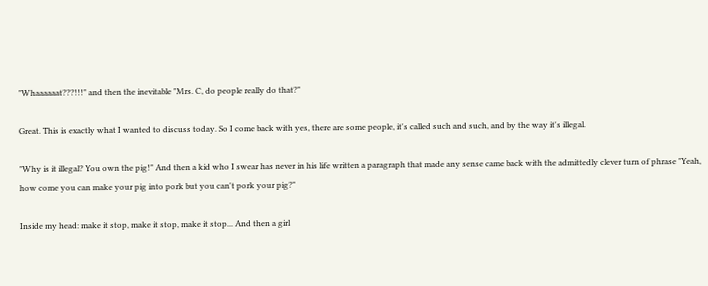"Whaaaaaat???!!!" and then the inevitable "Mrs. C, do people really do that?"

Great. This is exactly what I wanted to discuss today. So I come back with yes, there are some people, it's called such and such, and by the way it's illegal.

"Why is it illegal? You own the pig!" And then a kid who I swear has never in his life written a paragraph that made any sense came back with the admittedly clever turn of phrase "Yeah, how come you can make your pig into pork but you can't pork your pig?"

Inside my head: make it stop, make it stop, make it stop... And then a girl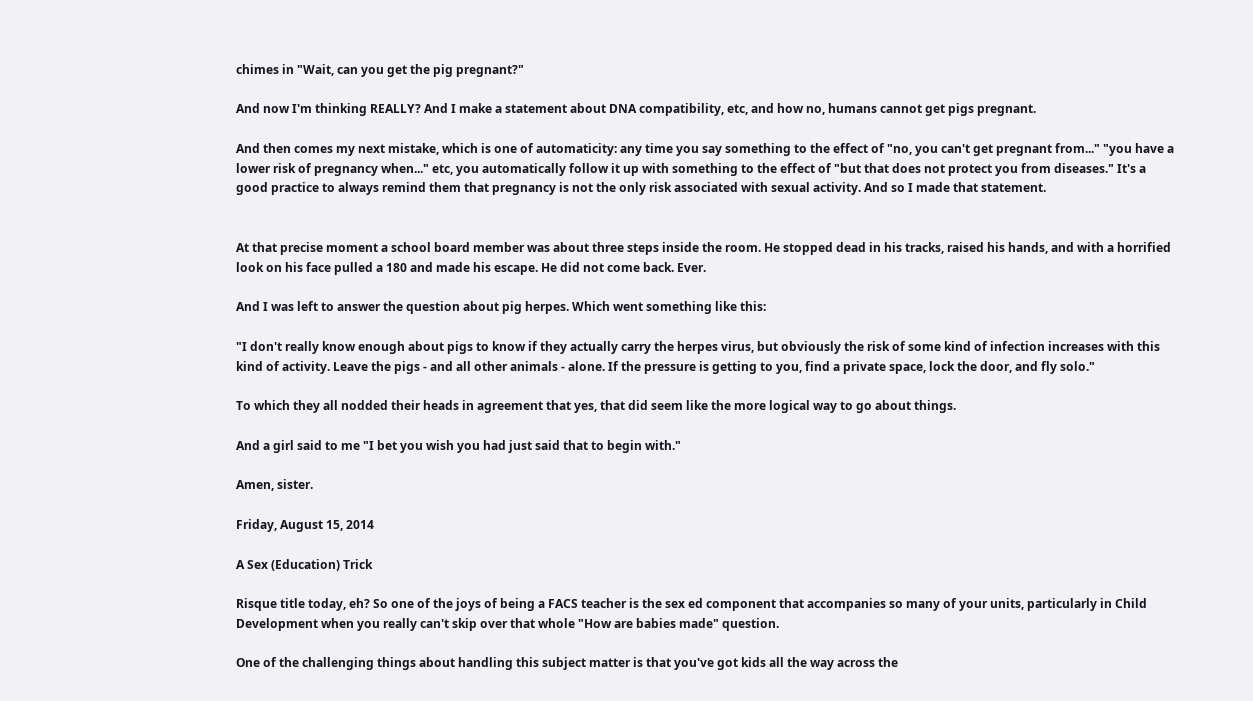chimes in "Wait, can you get the pig pregnant?"

And now I'm thinking REALLY? And I make a statement about DNA compatibility, etc, and how no, humans cannot get pigs pregnant.

And then comes my next mistake, which is one of automaticity: any time you say something to the effect of "no, you can't get pregnant from..." "you have a lower risk of pregnancy when..." etc, you automatically follow it up with something to the effect of "but that does not protect you from diseases." It's a good practice to always remind them that pregnancy is not the only risk associated with sexual activity. And so I made that statement.


At that precise moment a school board member was about three steps inside the room. He stopped dead in his tracks, raised his hands, and with a horrified look on his face pulled a 180 and made his escape. He did not come back. Ever.

And I was left to answer the question about pig herpes. Which went something like this:

"I don't really know enough about pigs to know if they actually carry the herpes virus, but obviously the risk of some kind of infection increases with this kind of activity. Leave the pigs - and all other animals - alone. If the pressure is getting to you, find a private space, lock the door, and fly solo."

To which they all nodded their heads in agreement that yes, that did seem like the more logical way to go about things.

And a girl said to me "I bet you wish you had just said that to begin with."

Amen, sister.

Friday, August 15, 2014

A Sex (Education) Trick

Risque title today, eh? So one of the joys of being a FACS teacher is the sex ed component that accompanies so many of your units, particularly in Child Development when you really can't skip over that whole "How are babies made" question.

One of the challenging things about handling this subject matter is that you've got kids all the way across the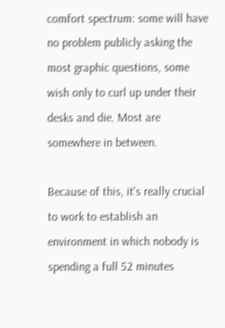comfort spectrum: some will have no problem publicly asking the most graphic questions, some wish only to curl up under their desks and die. Most are somewhere in between.

Because of this, it's really crucial to work to establish an environment in which nobody is spending a full 52 minutes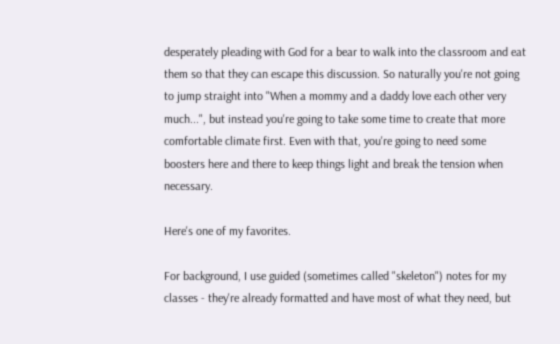desperately pleading with God for a bear to walk into the classroom and eat them so that they can escape this discussion. So naturally you're not going to jump straight into "When a mommy and a daddy love each other very much...", but instead you're going to take some time to create that more comfortable climate first. Even with that, you're going to need some boosters here and there to keep things light and break the tension when necessary.

Here's one of my favorites.

For background, I use guided (sometimes called "skeleton") notes for my classes - they're already formatted and have most of what they need, but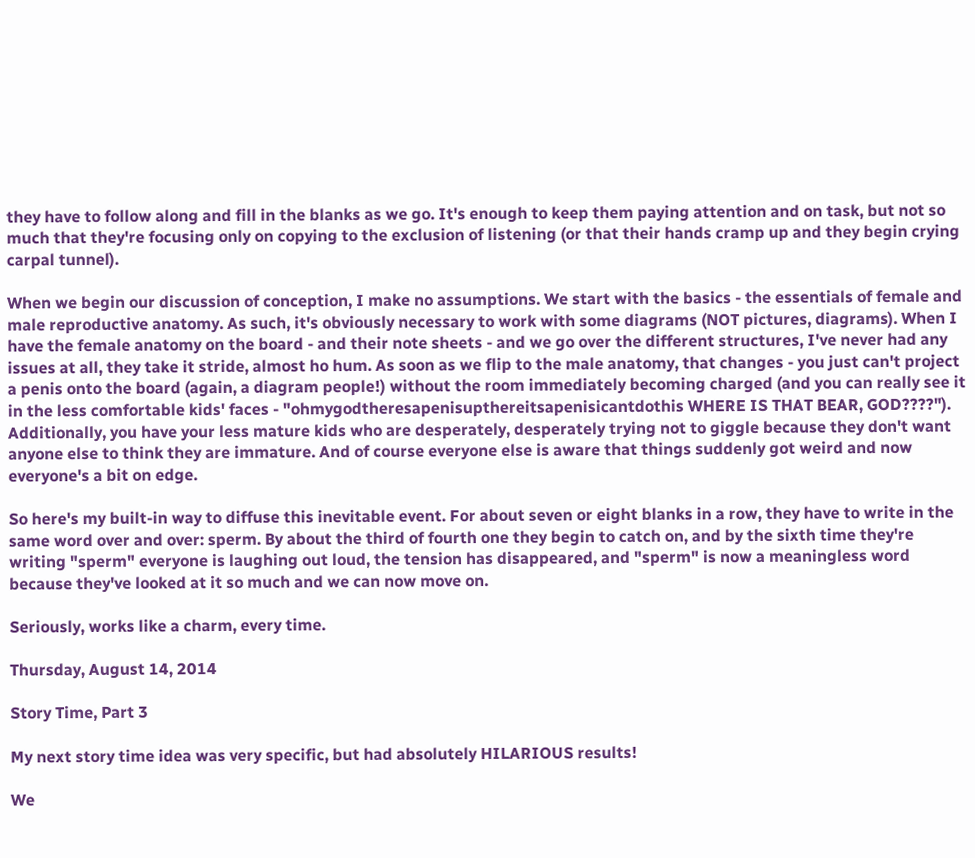they have to follow along and fill in the blanks as we go. It's enough to keep them paying attention and on task, but not so much that they're focusing only on copying to the exclusion of listening (or that their hands cramp up and they begin crying carpal tunnel).

When we begin our discussion of conception, I make no assumptions. We start with the basics - the essentials of female and male reproductive anatomy. As such, it's obviously necessary to work with some diagrams (NOT pictures, diagrams). When I have the female anatomy on the board - and their note sheets - and we go over the different structures, I've never had any issues at all, they take it stride, almost ho hum. As soon as we flip to the male anatomy, that changes - you just can't project a penis onto the board (again, a diagram people!) without the room immediately becoming charged (and you can really see it in the less comfortable kids' faces - "ohmygodtheresapenisupthereitsapenisicantdothis WHERE IS THAT BEAR, GOD????"). Additionally, you have your less mature kids who are desperately, desperately trying not to giggle because they don't want anyone else to think they are immature. And of course everyone else is aware that things suddenly got weird and now everyone's a bit on edge.

So here's my built-in way to diffuse this inevitable event. For about seven or eight blanks in a row, they have to write in the same word over and over: sperm. By about the third of fourth one they begin to catch on, and by the sixth time they're writing "sperm" everyone is laughing out loud, the tension has disappeared, and "sperm" is now a meaningless word because they've looked at it so much and we can now move on.

Seriously, works like a charm, every time.

Thursday, August 14, 2014

Story Time, Part 3

My next story time idea was very specific, but had absolutely HILARIOUS results!

We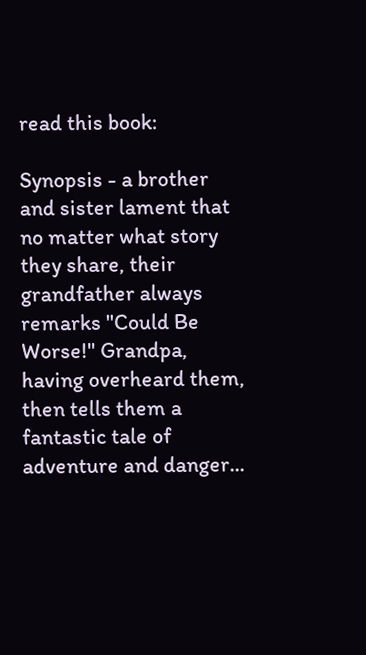read this book:

Synopsis - a brother and sister lament that no matter what story they share, their grandfather always remarks "Could Be Worse!" Grandpa, having overheard them, then tells them a fantastic tale of adventure and danger...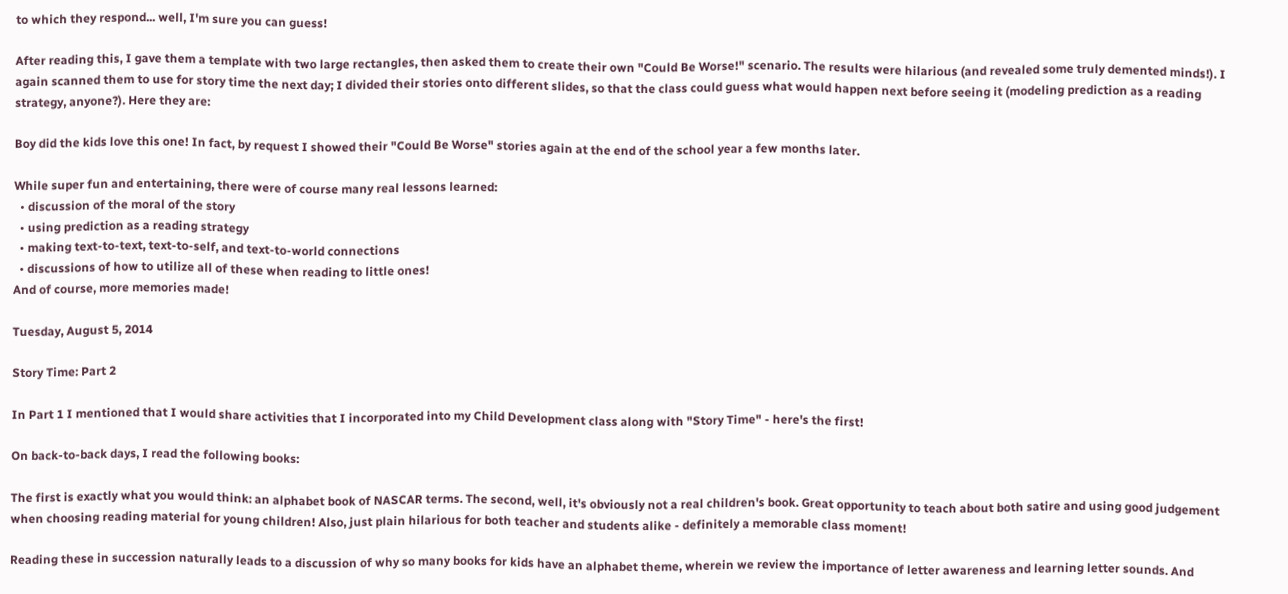to which they respond... well, I'm sure you can guess!

After reading this, I gave them a template with two large rectangles, then asked them to create their own "Could Be Worse!" scenario. The results were hilarious (and revealed some truly demented minds!). I again scanned them to use for story time the next day; I divided their stories onto different slides, so that the class could guess what would happen next before seeing it (modeling prediction as a reading strategy, anyone?). Here they are:

Boy did the kids love this one! In fact, by request I showed their "Could Be Worse" stories again at the end of the school year a few months later.

While super fun and entertaining, there were of course many real lessons learned:
  • discussion of the moral of the story
  • using prediction as a reading strategy
  • making text-to-text, text-to-self, and text-to-world connections
  • discussions of how to utilize all of these when reading to little ones!
And of course, more memories made!

Tuesday, August 5, 2014

Story Time: Part 2

In Part 1 I mentioned that I would share activities that I incorporated into my Child Development class along with "Story Time" - here's the first!

On back-to-back days, I read the following books:

The first is exactly what you would think: an alphabet book of NASCAR terms. The second, well, it's obviously not a real children's book. Great opportunity to teach about both satire and using good judgement when choosing reading material for young children! Also, just plain hilarious for both teacher and students alike - definitely a memorable class moment!

Reading these in succession naturally leads to a discussion of why so many books for kids have an alphabet theme, wherein we review the importance of letter awareness and learning letter sounds. And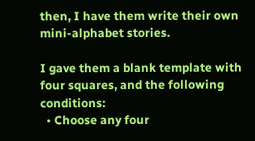then, I have them write their own mini-alphabet stories.

I gave them a blank template with four squares, and the following conditions:
  • Choose any four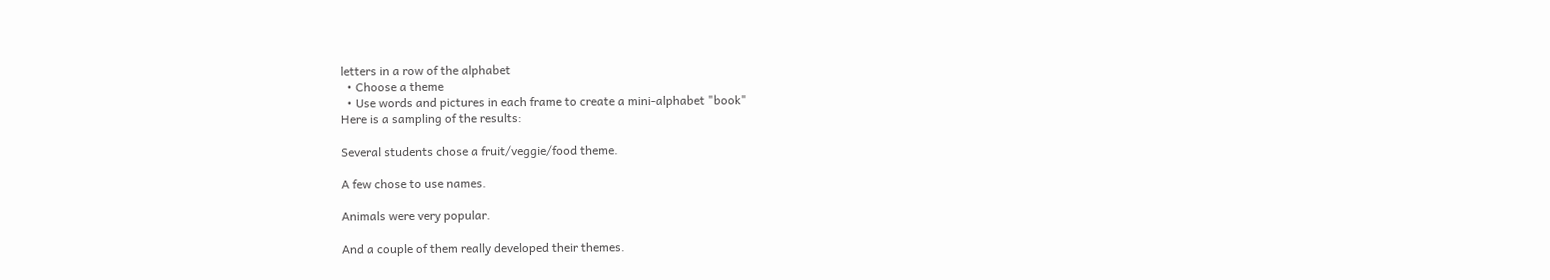letters in a row of the alphabet
  • Choose a theme
  • Use words and pictures in each frame to create a mini-alphabet "book"
Here is a sampling of the results:

Several students chose a fruit/veggie/food theme.

A few chose to use names.

Animals were very popular.

And a couple of them really developed their themes.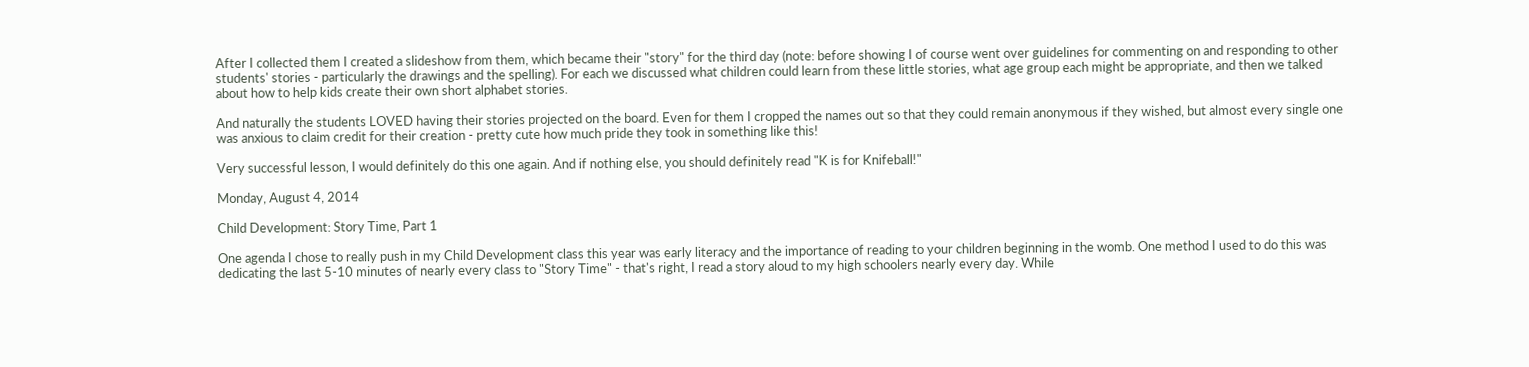After I collected them I created a slideshow from them, which became their "story" for the third day (note: before showing I of course went over guidelines for commenting on and responding to other students' stories - particularly the drawings and the spelling). For each we discussed what children could learn from these little stories, what age group each might be appropriate, and then we talked about how to help kids create their own short alphabet stories.

And naturally the students LOVED having their stories projected on the board. Even for them I cropped the names out so that they could remain anonymous if they wished, but almost every single one was anxious to claim credit for their creation - pretty cute how much pride they took in something like this!

Very successful lesson, I would definitely do this one again. And if nothing else, you should definitely read "K is for Knifeball!"

Monday, August 4, 2014

Child Development: Story Time, Part 1

One agenda I chose to really push in my Child Development class this year was early literacy and the importance of reading to your children beginning in the womb. One method I used to do this was dedicating the last 5-10 minutes of nearly every class to "Story Time" - that's right, I read a story aloud to my high schoolers nearly every day. While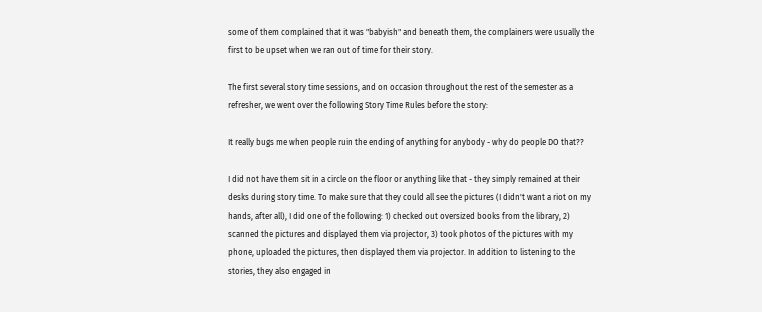some of them complained that it was "babyish" and beneath them, the complainers were usually the first to be upset when we ran out of time for their story.

The first several story time sessions, and on occasion throughout the rest of the semester as a refresher, we went over the following Story Time Rules before the story:

It really bugs me when people ruin the ending of anything for anybody - why do people DO that??

I did not have them sit in a circle on the floor or anything like that - they simply remained at their desks during story time. To make sure that they could all see the pictures (I didn't want a riot on my hands, after all), I did one of the following: 1) checked out oversized books from the library, 2) scanned the pictures and displayed them via projector, 3) took photos of the pictures with my phone, uploaded the pictures, then displayed them via projector. In addition to listening to the stories, they also engaged in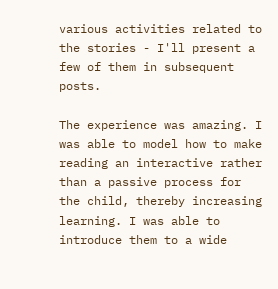various activities related to the stories - I'll present a few of them in subsequent posts.

The experience was amazing. I was able to model how to make reading an interactive rather than a passive process for the child, thereby increasing learning. I was able to introduce them to a wide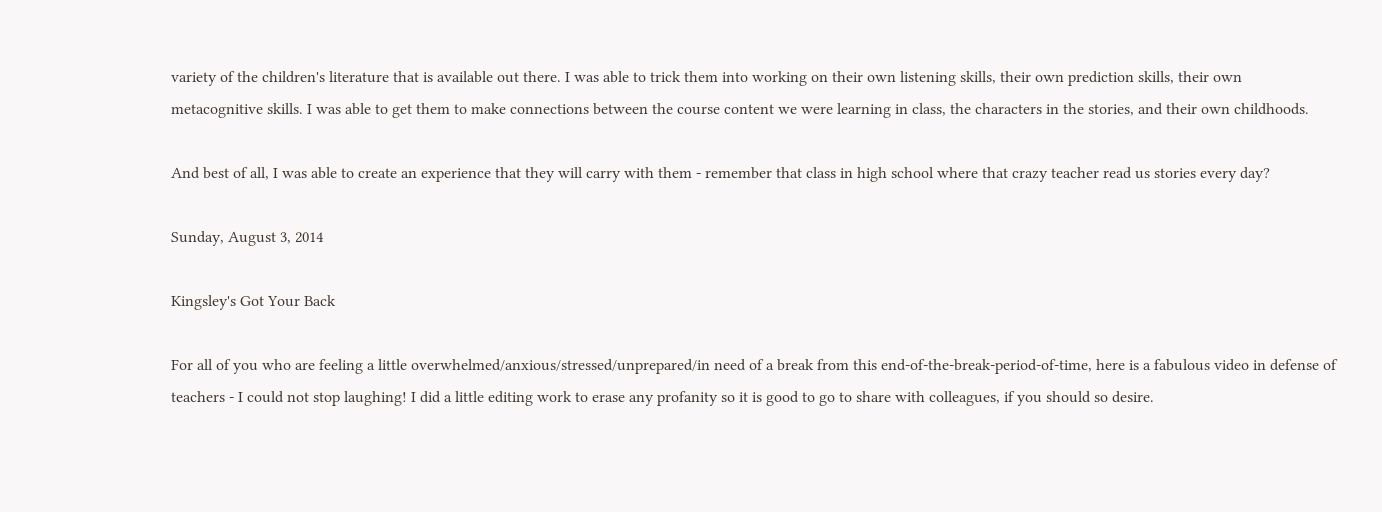variety of the children's literature that is available out there. I was able to trick them into working on their own listening skills, their own prediction skills, their own metacognitive skills. I was able to get them to make connections between the course content we were learning in class, the characters in the stories, and their own childhoods.

And best of all, I was able to create an experience that they will carry with them - remember that class in high school where that crazy teacher read us stories every day?

Sunday, August 3, 2014

Kingsley's Got Your Back

For all of you who are feeling a little overwhelmed/anxious/stressed/unprepared/in need of a break from this end-of-the-break-period-of-time, here is a fabulous video in defense of teachers - I could not stop laughing! I did a little editing work to erase any profanity so it is good to go to share with colleagues, if you should so desire.